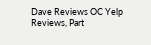Dave Reviews OC Yelp Reviews, Part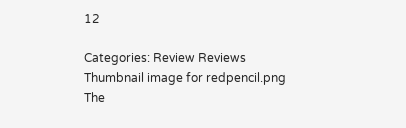12

Categories: Review Reviews
Thumbnail image for redpencil.png
The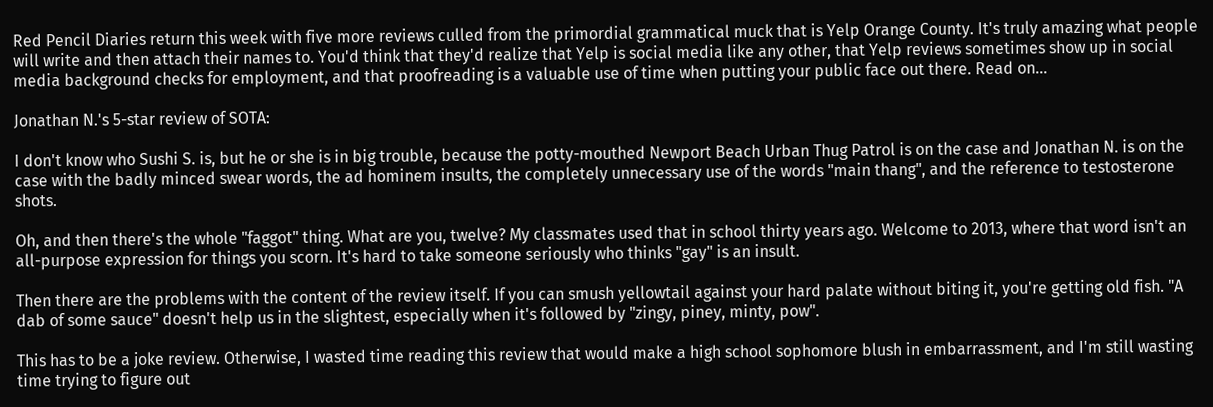Red Pencil Diaries return this week with five more reviews culled from the primordial grammatical muck that is Yelp Orange County. It's truly amazing what people will write and then attach their names to. You'd think that they'd realize that Yelp is social media like any other, that Yelp reviews sometimes show up in social media background checks for employment, and that proofreading is a valuable use of time when putting your public face out there. Read on...

Jonathan N.'s 5-star review of SOTA:

I don't know who Sushi S. is, but he or she is in big trouble, because the potty-mouthed Newport Beach Urban Thug Patrol is on the case and Jonathan N. is on the case with the badly minced swear words, the ad hominem insults, the completely unnecessary use of the words "main thang", and the reference to testosterone shots.

Oh, and then there's the whole "faggot" thing. What are you, twelve? My classmates used that in school thirty years ago. Welcome to 2013, where that word isn't an all-purpose expression for things you scorn. It's hard to take someone seriously who thinks "gay" is an insult.

Then there are the problems with the content of the review itself. If you can smush yellowtail against your hard palate without biting it, you're getting old fish. "A dab of some sauce" doesn't help us in the slightest, especially when it's followed by "zingy, piney, minty, pow".

This has to be a joke review. Otherwise, I wasted time reading this review that would make a high school sophomore blush in embarrassment, and I'm still wasting time trying to figure out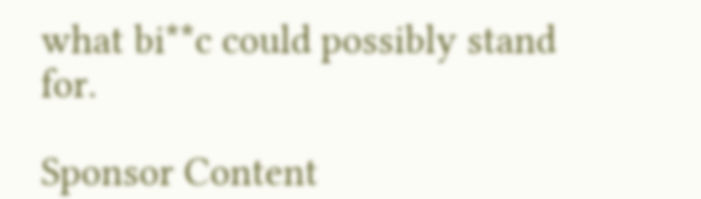what bi**c could possibly stand for.

Sponsor Content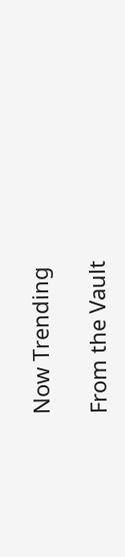Now Trending

From the Vault